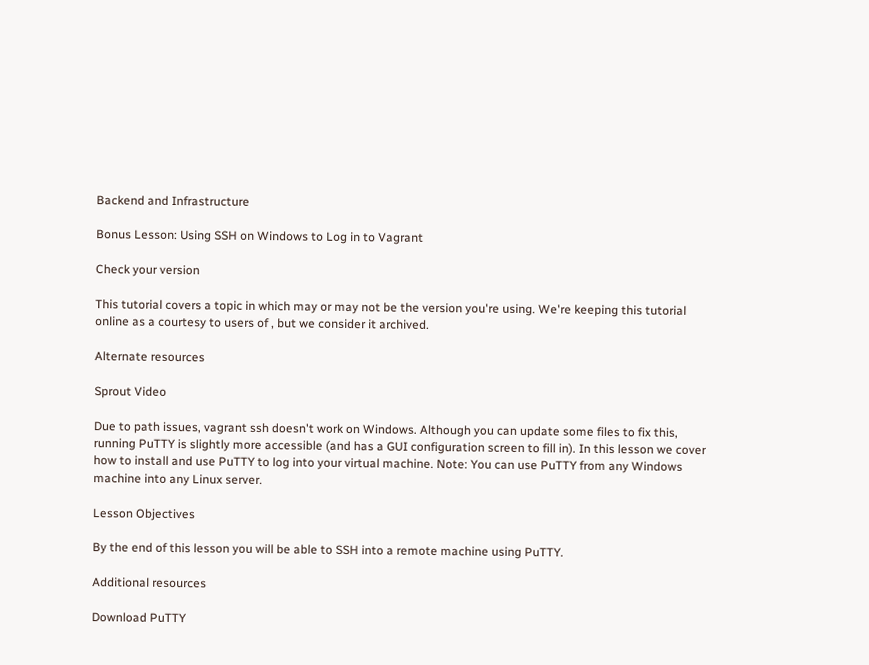Backend and Infrastructure

Bonus Lesson: Using SSH on Windows to Log in to Vagrant

Check your version

This tutorial covers a topic in which may or may not be the version you're using. We're keeping this tutorial online as a courtesy to users of , but we consider it archived.

Alternate resources

Sprout Video

Due to path issues, vagrant ssh doesn't work on Windows. Although you can update some files to fix this, running PuTTY is slightly more accessible (and has a GUI configuration screen to fill in). In this lesson we cover how to install and use PuTTY to log into your virtual machine. Note: You can use PuTTY from any Windows machine into any Linux server.

Lesson Objectives

By the end of this lesson you will be able to SSH into a remote machine using PuTTY.

Additional resources

Download PuTTY